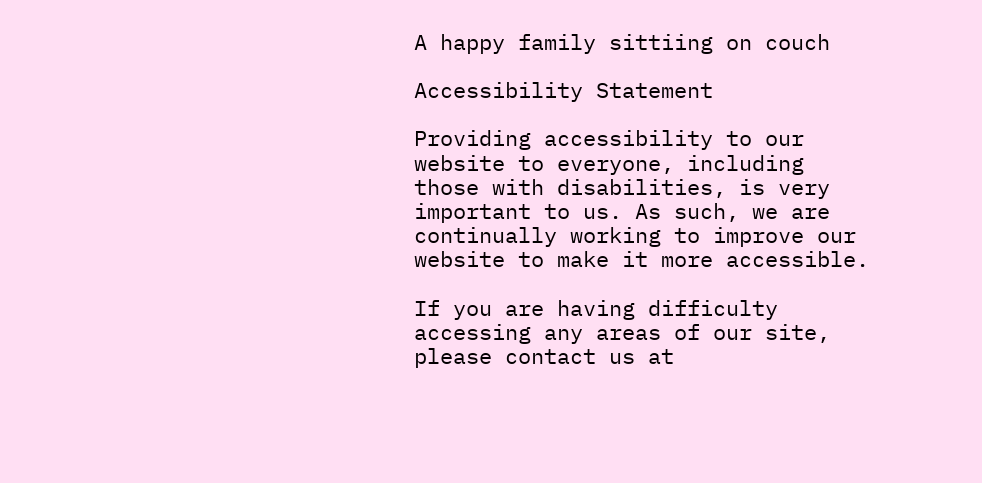A happy family sittiing on couch

Accessibility Statement

Providing accessibility to our website to everyone, including those with disabilities, is very important to us. As such, we are continually working to improve our website to make it more accessible.

If you are having difficulty accessing any areas of our site, please contact us at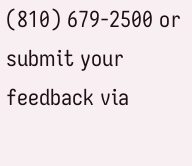(810) 679-2500 or submit your feedback via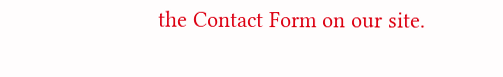the Contact Form on our site.